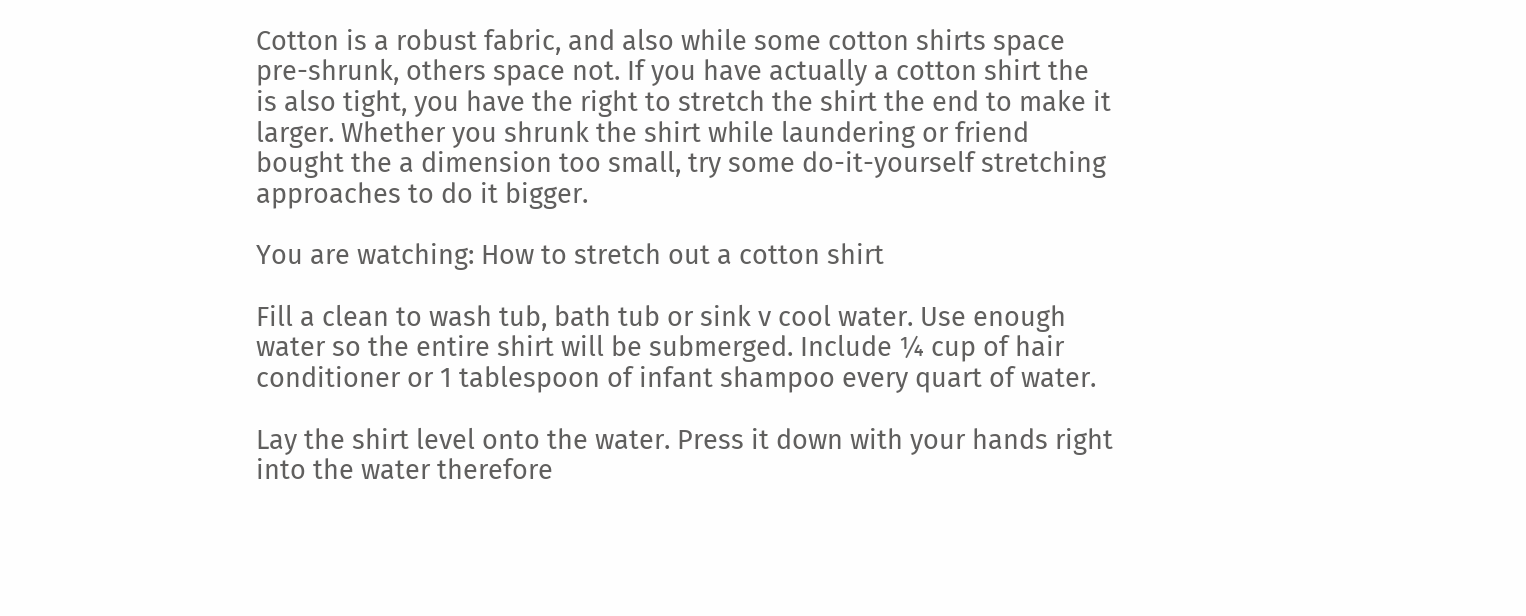Cotton is a robust fabric, and also while some cotton shirts space pre-shrunk, others space not. If you have actually a cotton shirt the is also tight, you have the right to stretch the shirt the end to make it larger. Whether you shrunk the shirt while laundering or friend bought the a dimension too small, try some do-it-yourself stretching approaches to do it bigger.

You are watching: How to stretch out a cotton shirt

Fill a clean to wash tub, bath tub or sink v cool water. Use enough water so the entire shirt will be submerged. Include ¼ cup of hair conditioner or 1 tablespoon of infant shampoo every quart of water.

Lay the shirt level onto the water. Press it down with your hands right into the water therefore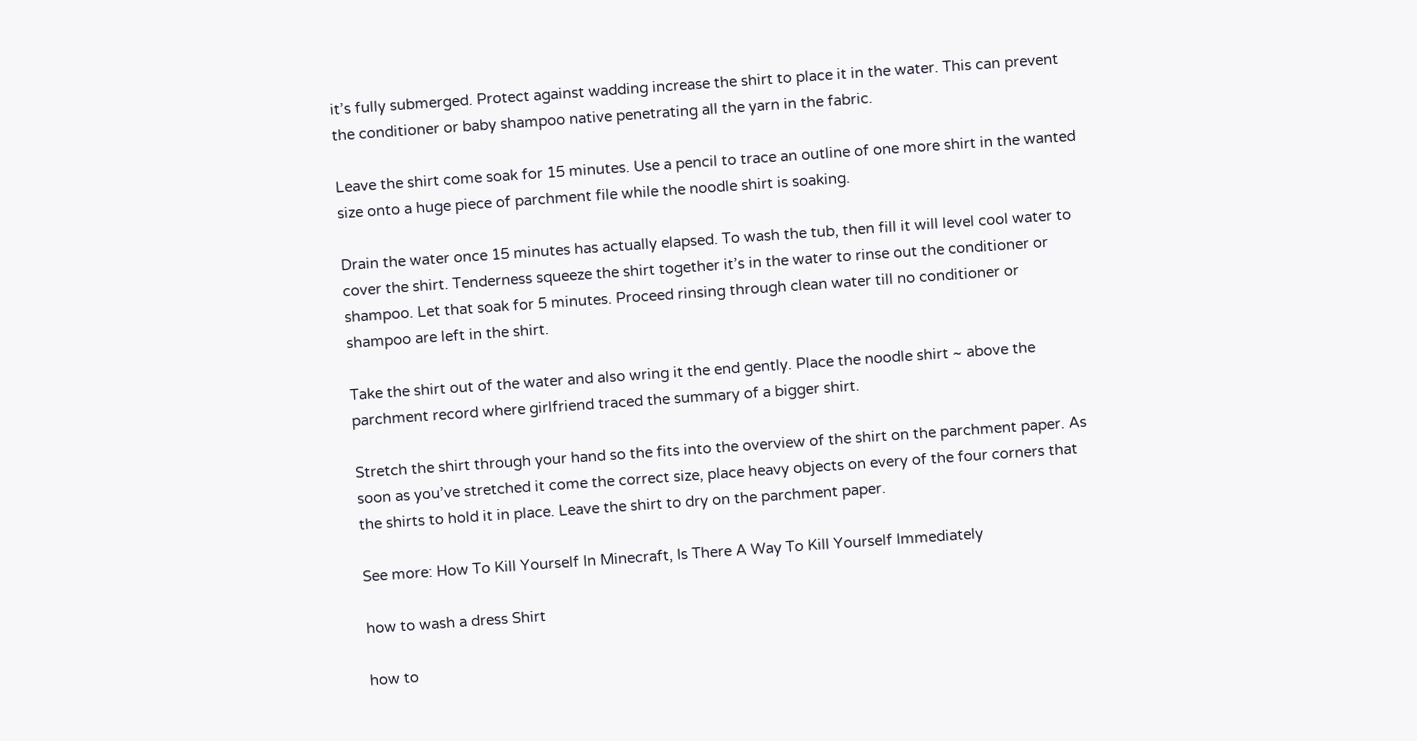it’s fully submerged. Protect against wadding increase the shirt to place it in the water. This can prevent the conditioner or baby shampoo native penetrating all the yarn in the fabric.

Leave the shirt come soak for 15 minutes. Use a pencil to trace an outline of one more shirt in the wanted size onto a huge piece of parchment file while the noodle shirt is soaking.

Drain the water once 15 minutes has actually elapsed. To wash the tub, then fill it will level cool water to cover the shirt. Tenderness squeeze the shirt together it’s in the water to rinse out the conditioner or shampoo. Let that soak for 5 minutes. Proceed rinsing through clean water till no conditioner or shampoo are left in the shirt.

Take the shirt out of the water and also wring it the end gently. Place the noodle shirt ~ above the parchment record where girlfriend traced the summary of a bigger shirt.

Stretch the shirt through your hand so the fits into the overview of the shirt on the parchment paper. As soon as you’ve stretched it come the correct size, place heavy objects on every of the four corners that the shirts to hold it in place. Leave the shirt to dry on the parchment paper.

See more: How To Kill Yourself In Minecraft, Is There A Way To Kill Yourself Immediately

how to wash a dress Shirt

how to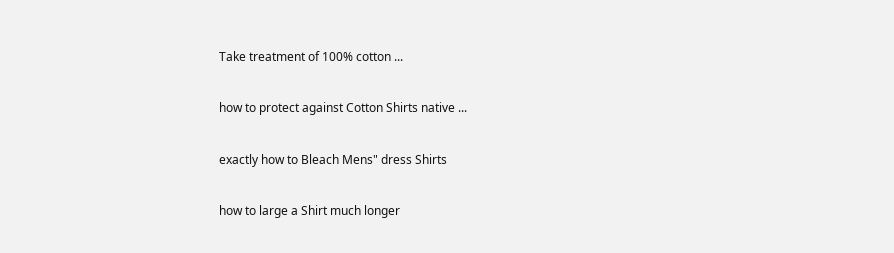Take treatment of 100% cotton ...

how to protect against Cotton Shirts native ...

exactly how to Bleach Mens" dress Shirts

how to large a Shirt much longer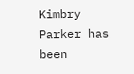Kimbry Parker has been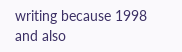writing because 1998 and also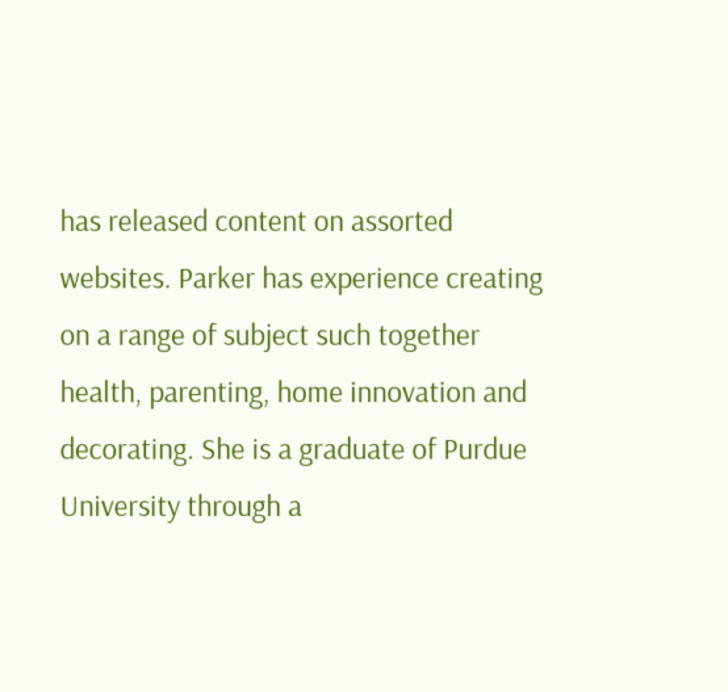has released content on assorted websites. Parker has experience creating on a range of subject such together health, parenting, home innovation and decorating. She is a graduate of Purdue University through a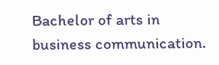Bachelor of arts in business communication.